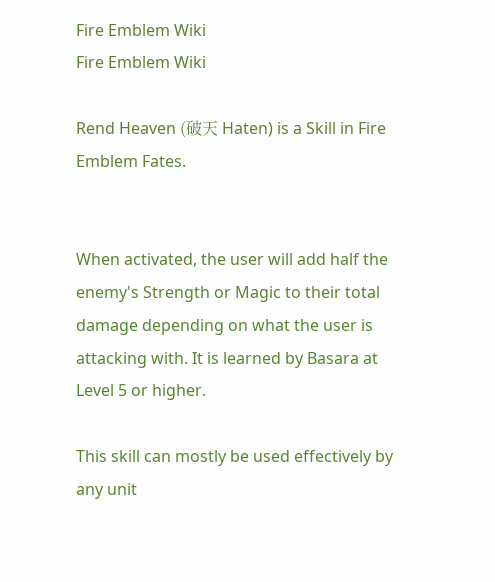Fire Emblem Wiki
Fire Emblem Wiki

Rend Heaven (破天 Haten) is a Skill in Fire Emblem Fates.


When activated, the user will add half the enemy's Strength or Magic to their total damage depending on what the user is attacking with. It is learned by Basara at Level 5 or higher.

This skill can mostly be used effectively by any unit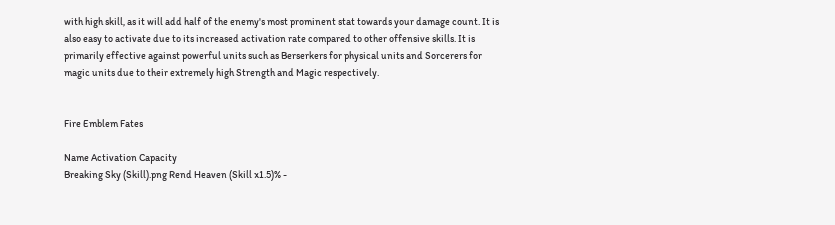with high skill, as it will add half of the enemy's most prominent stat towards your damage count. It is also easy to activate due to its increased activation rate compared to other offensive skills. It is primarily effective against powerful units such as Berserkers for physical units and Sorcerers for magic units due to their extremely high Strength and Magic respectively.


Fire Emblem Fates

Name Activation Capacity
Breaking Sky (Skill).png Rend Heaven (Skill x1.5)% -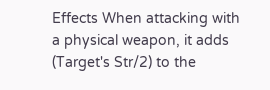Effects When attacking with a physical weapon, it adds (Target's Str/2) to the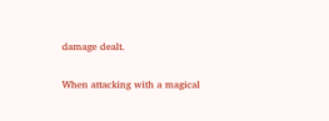damage dealt.

When attacking with a magical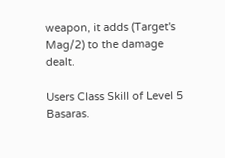weapon, it adds (Target's Mag/2) to the damage dealt.

Users Class Skill of Level 5 Basaras.